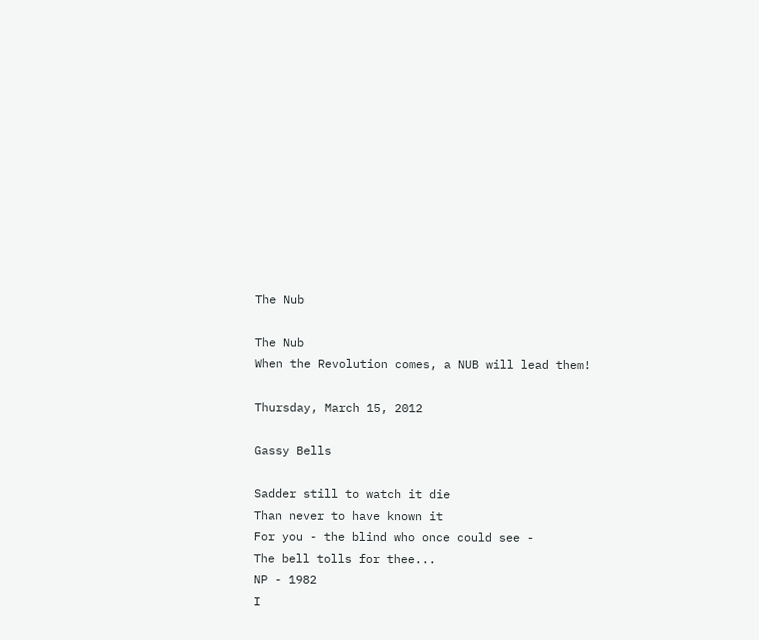The Nub

The Nub
When the Revolution comes, a NUB will lead them!

Thursday, March 15, 2012

Gassy Bells

Sadder still to watch it die
Than never to have known it
For you - the blind who once could see -
The bell tolls for thee...
NP - 1982
I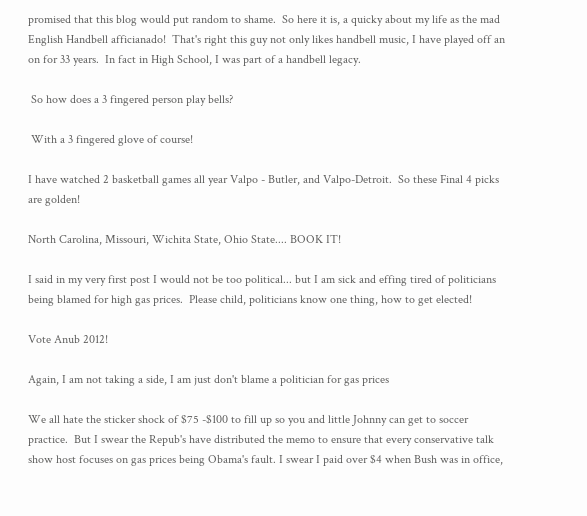promised that this blog would put random to shame.  So here it is, a quicky about my life as the mad English Handbell afficianado!  That's right this guy not only likes handbell music, I have played off an on for 33 years.  In fact in High School, I was part of a handbell legacy.

 So how does a 3 fingered person play bells?

 With a 3 fingered glove of course!

I have watched 2 basketball games all year Valpo - Butler, and Valpo-Detroit.  So these Final 4 picks are golden!

North Carolina, Missouri, Wichita State, Ohio State.... BOOK IT!

I said in my very first post I would not be too political... but I am sick and effing tired of politicians being blamed for high gas prices.  Please child, politicians know one thing, how to get elected!

Vote Anub 2012!

Again, I am not taking a side, I am just don't blame a politician for gas prices

We all hate the sticker shock of $75 -$100 to fill up so you and little Johnny can get to soccer practice.  But I swear the Repub's have distributed the memo to ensure that every conservative talk show host focuses on gas prices being Obama's fault. I swear I paid over $4 when Bush was in office,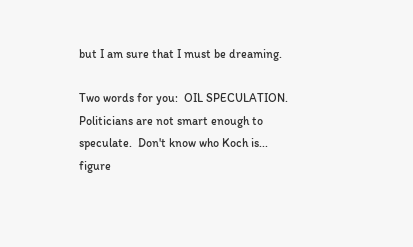but I am sure that I must be dreaming.

Two words for you:  OIL SPECULATION.  Politicians are not smart enough to speculate.  Don't know who Koch is... figure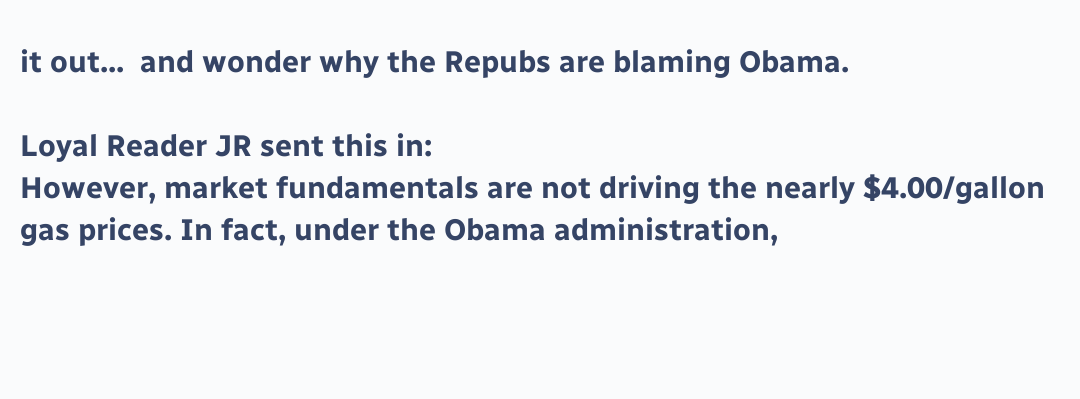it out...  and wonder why the Repubs are blaming Obama.

Loyal Reader JR sent this in:
However, market fundamentals are not driving the nearly $4.00/gallon gas prices. In fact, under the Obama administration,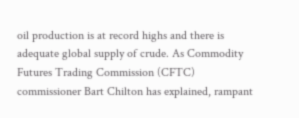oil production is at record highs and there is adequate global supply of crude. As Commodity Futures Trading Commission (CFTC) commissioner Bart Chilton has explained, rampant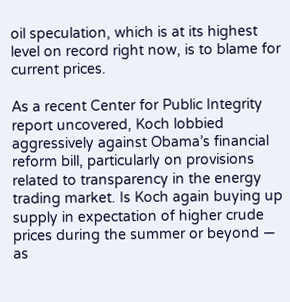oil speculation, which is at its highest level on record right now, is to blame for current prices.

As a recent Center for Public Integrity report uncovered, Koch lobbied aggressively against Obama’s financial reform bill, particularly on provisions related to transparency in the energy trading market. Is Koch again buying up supply in expectation of higher crude prices during the summer or beyond — as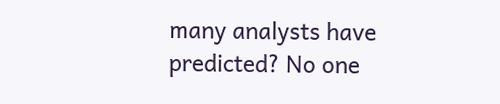many analysts have predicted? No one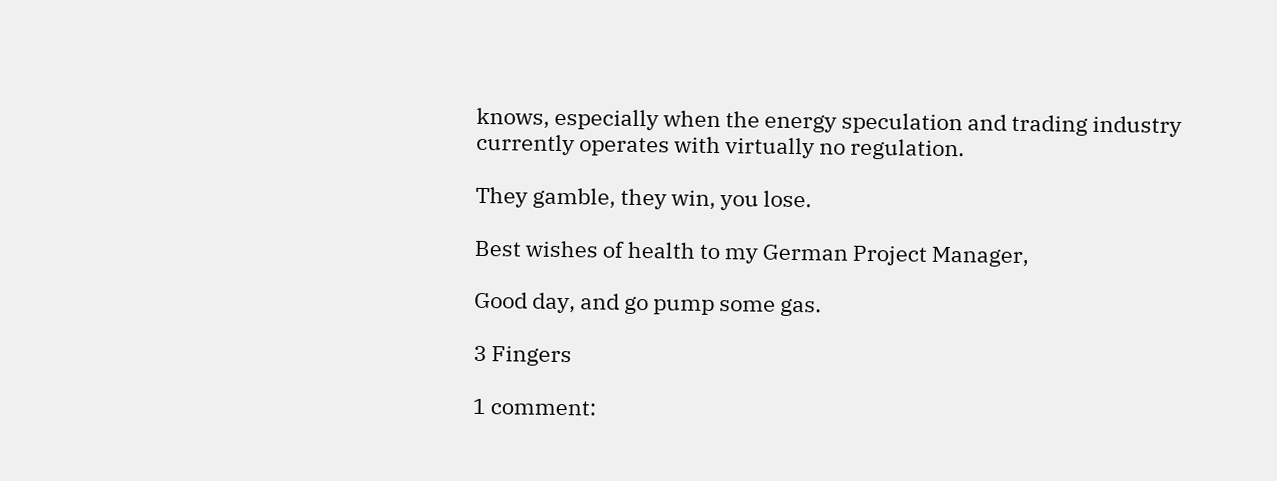knows, especially when the energy speculation and trading industry currently operates with virtually no regulation.

They gamble, they win, you lose.

Best wishes of health to my German Project Manager,

Good day, and go pump some gas.

3 Fingers

1 comment: